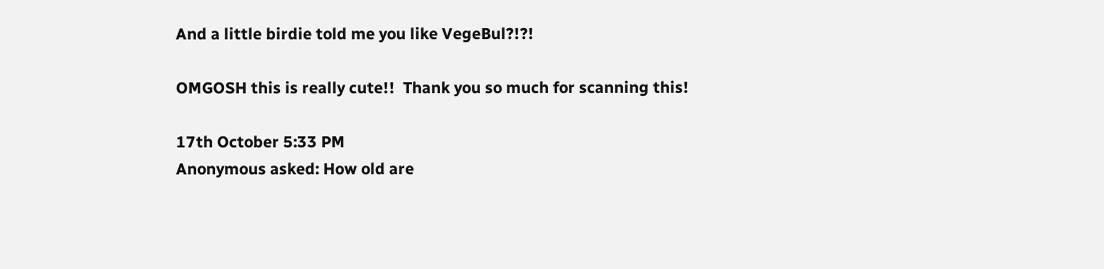And a little birdie told me you like VegeBul?!?!

OMGOSH this is really cute!!  Thank you so much for scanning this!

17th October 5:33 PM
Anonymous asked: How old are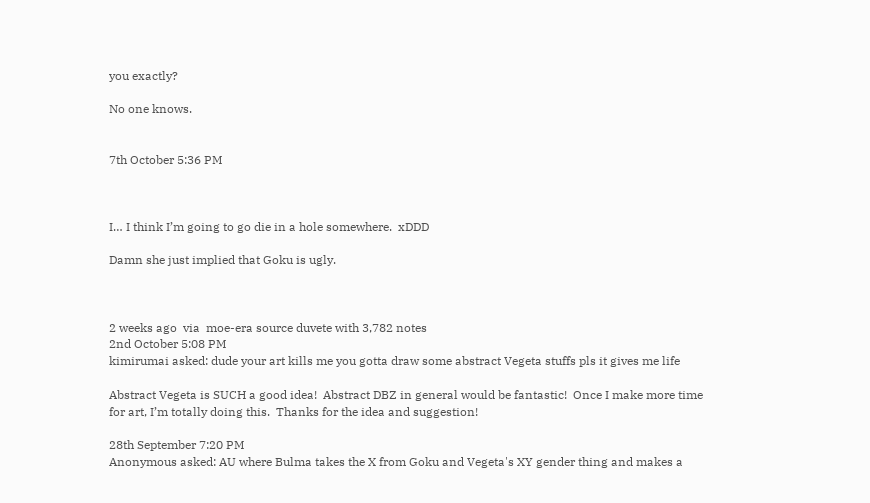you exactly?

No one knows.


7th October 5:36 PM



I… I think I’m going to go die in a hole somewhere.  xDDD

Damn she just implied that Goku is ugly.



2 weeks ago  via  moe-era source duvete with 3,782 notes
2nd October 5:08 PM
kimirumai asked: dude your art kills me you gotta draw some abstract Vegeta stuffs pls it gives me life

Abstract Vegeta is SUCH a good idea!  Abstract DBZ in general would be fantastic!  Once I make more time for art, I’m totally doing this.  Thanks for the idea and suggestion!

28th September 7:20 PM
Anonymous asked: AU where Bulma takes the X from Goku and Vegeta's XY gender thing and makes a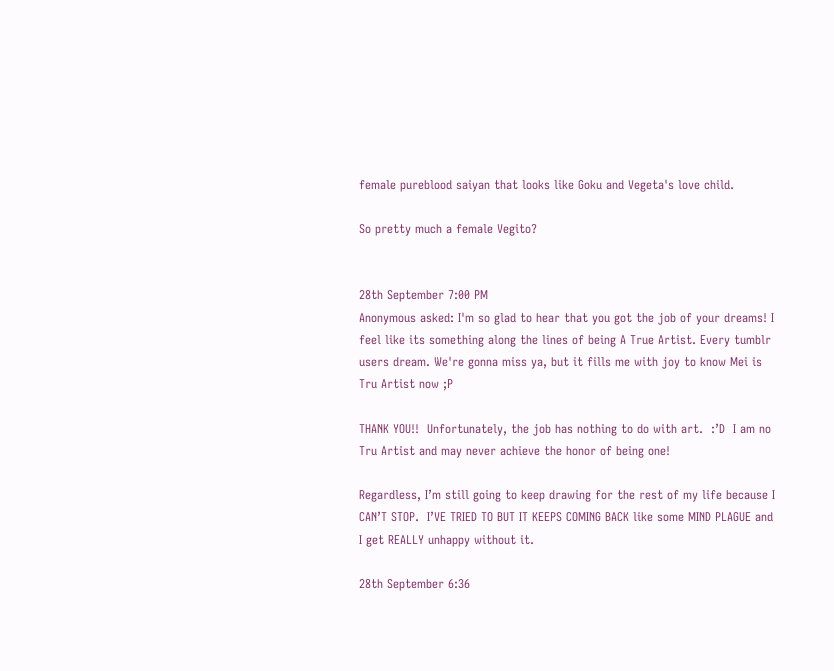female pureblood saiyan that looks like Goku and Vegeta's love child.

So pretty much a female Vegito?


28th September 7:00 PM
Anonymous asked: I'm so glad to hear that you got the job of your dreams! I feel like its something along the lines of being A True Artist. Every tumblr users dream. We're gonna miss ya, but it fills me with joy to know Mei is Tru Artist now ;P

THANK YOU!!  Unfortunately, the job has nothing to do with art.  :’D  I am no Tru Artist and may never achieve the honor of being one!

Regardless, I’m still going to keep drawing for the rest of my life because I CAN’T STOP.  I’VE TRIED TO BUT IT KEEPS COMING BACK like some MIND PLAGUE and I get REALLY unhappy without it.

28th September 6:36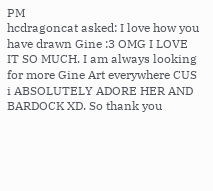PM
hcdragoncat asked: I love how you have drawn Gine :3 OMG I LOVE IT SO MUCH. I am always looking for more Gine Art everywhere CUS i ABSOLUTELY ADORE HER AND BARDOCK XD. So thank you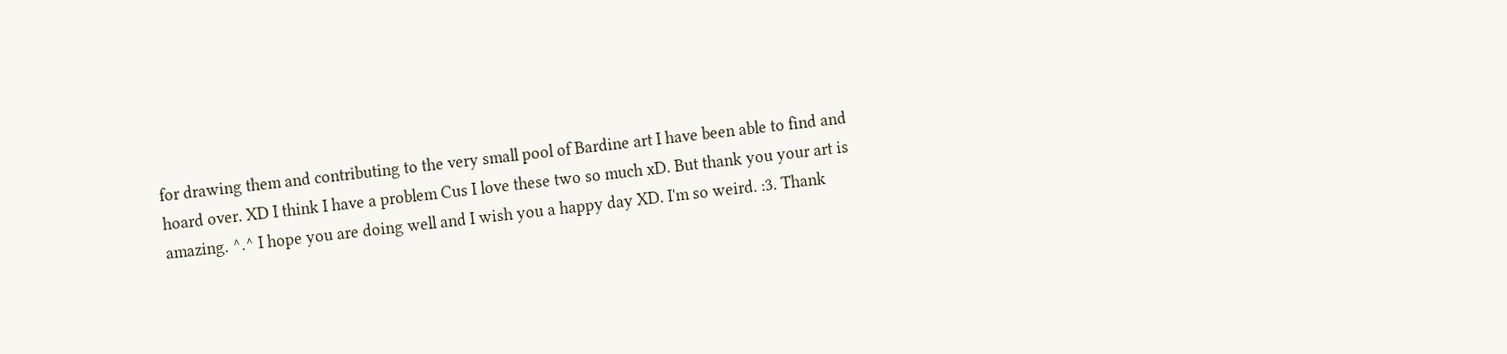for drawing them and contributing to the very small pool of Bardine art I have been able to find and hoard over. XD I think I have a problem Cus I love these two so much xD. But thank you your art is amazing. ^.^ I hope you are doing well and I wish you a happy day XD. I'm so weird. :3. Thank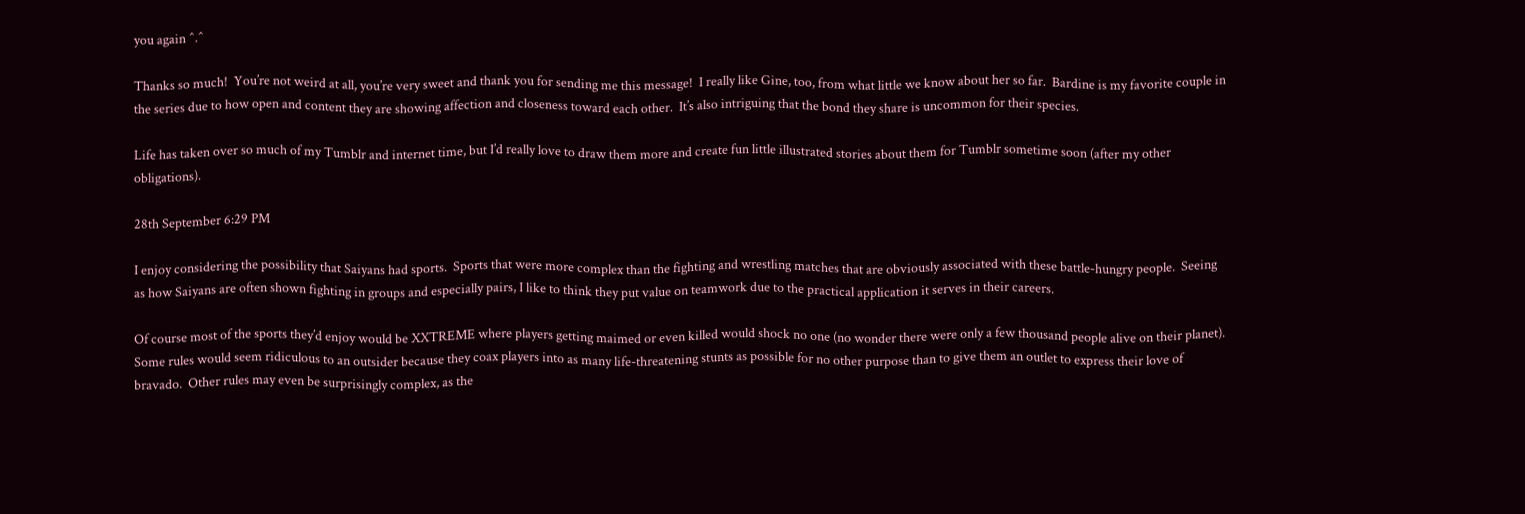you again ^.^

Thanks so much!  You’re not weird at all, you’re very sweet and thank you for sending me this message!  I really like Gine, too, from what little we know about her so far.  Bardine is my favorite couple in the series due to how open and content they are showing affection and closeness toward each other.  It’s also intriguing that the bond they share is uncommon for their species.

Life has taken over so much of my Tumblr and internet time, but I’d really love to draw them more and create fun little illustrated stories about them for Tumblr sometime soon (after my other obligations).

28th September 6:29 PM

I enjoy considering the possibility that Saiyans had sports.  Sports that were more complex than the fighting and wrestling matches that are obviously associated with these battle-hungry people.  Seeing as how Saiyans are often shown fighting in groups and especially pairs, I like to think they put value on teamwork due to the practical application it serves in their careers.

Of course most of the sports they’d enjoy would be XXTREME where players getting maimed or even killed would shock no one (no wonder there were only a few thousand people alive on their planet).  Some rules would seem ridiculous to an outsider because they coax players into as many life-threatening stunts as possible for no other purpose than to give them an outlet to express their love of bravado.  Other rules may even be surprisingly complex, as the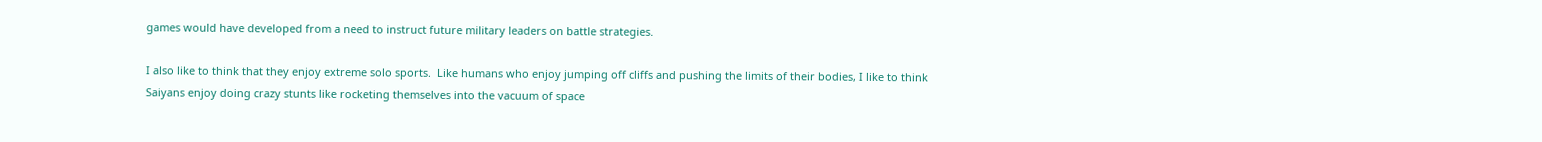games would have developed from a need to instruct future military leaders on battle strategies.

I also like to think that they enjoy extreme solo sports.  Like humans who enjoy jumping off cliffs and pushing the limits of their bodies, I like to think Saiyans enjoy doing crazy stunts like rocketing themselves into the vacuum of space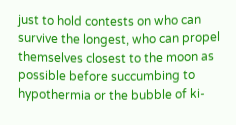just to hold contests on who can survive the longest, who can propel themselves closest to the moon as possible before succumbing to hypothermia or the bubble of ki-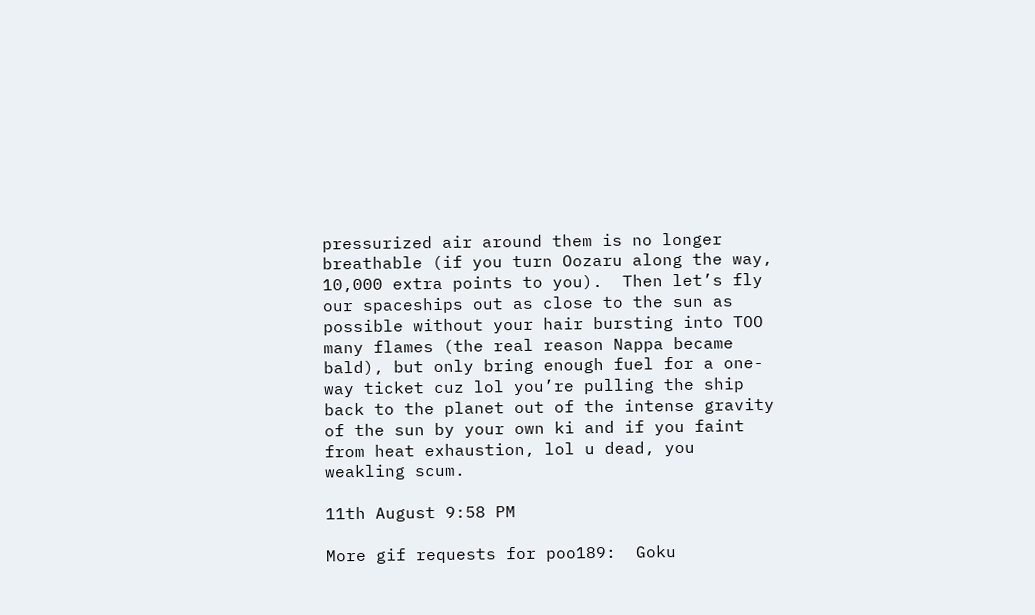pressurized air around them is no longer breathable (if you turn Oozaru along the way, 10,000 extra points to you).  Then let’s fly our spaceships out as close to the sun as possible without your hair bursting into TOO many flames (the real reason Nappa became bald), but only bring enough fuel for a one-way ticket cuz lol you’re pulling the ship back to the planet out of the intense gravity of the sun by your own ki and if you faint from heat exhaustion, lol u dead, you weakling scum.

11th August 9:58 PM

More gif requests for poo189:  Goku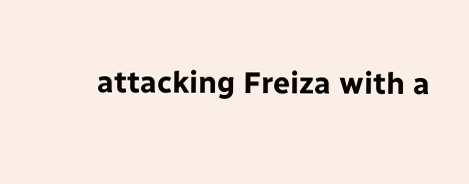attacking Freiza with a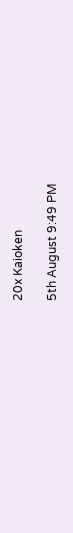20x Kaioken

5th August 9:49 PM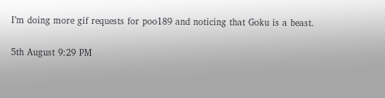I’m doing more gif requests for poo189 and noticing that Goku is a beast.

5th August 9:29 PM